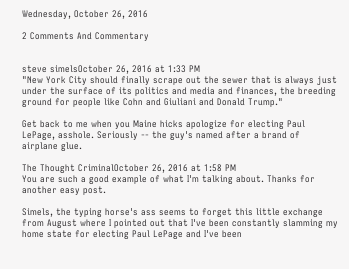Wednesday, October 26, 2016

2 Comments And Commentary


steve simelsOctober 26, 2016 at 1:33 PM
"New York City should finally scrape out the sewer that is always just
under the surface of its politics and media and finances, the breeding
ground for people like Cohn and Giuliani and Donald Trump."

Get back to me when you Maine hicks apologize for electing Paul LePage, asshole. Seriously -- the guy's named after a brand of airplane glue.

The Thought CriminalOctober 26, 2016 at 1:58 PM
You are such a good example of what I'm talking about. Thanks for another easy post.

Simels, the typing horse's ass seems to forget this little exchange from August where I pointed out that I've been constantly slamming my home state for electing Paul LePage and I've been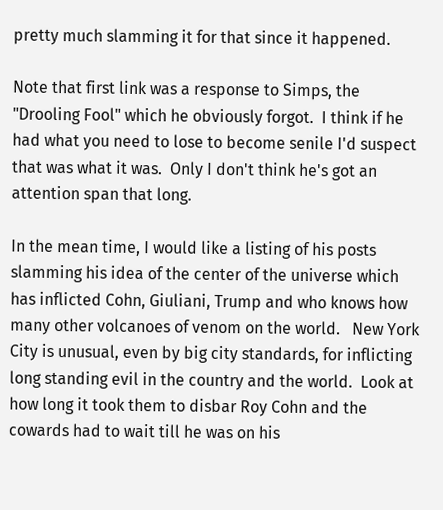pretty much slamming it for that since it happened.

Note that first link was a response to Simps, the "Drooling Fool" which he obviously forgot.  I think if he had what you need to lose to become senile I'd suspect that was what it was.  Only I don't think he's got an attention span that long.

In the mean time, I would like a listing of his posts slamming his idea of the center of the universe which has inflicted Cohn, Giuliani, Trump and who knows how many other volcanoes of venom on the world.   New York City is unusual, even by big city standards, for inflicting long standing evil in the country and the world.  Look at how long it took them to disbar Roy Cohn and the cowards had to wait till he was on his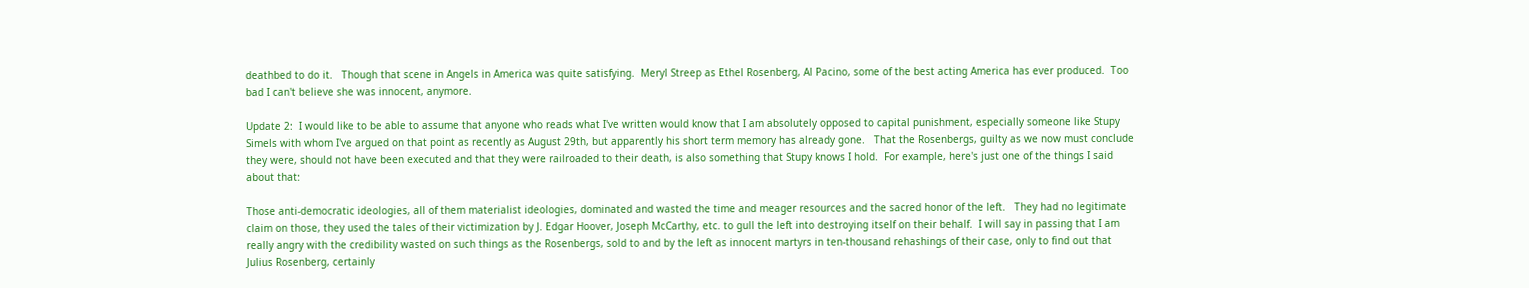deathbed to do it.   Though that scene in Angels in America was quite satisfying.  Meryl Streep as Ethel Rosenberg, Al Pacino, some of the best acting America has ever produced.  Too bad I can't believe she was innocent, anymore.

Update 2:  I would like to be able to assume that anyone who reads what I've written would know that I am absolutely opposed to capital punishment, especially someone like Stupy Simels with whom I've argued on that point as recently as August 29th, but apparently his short term memory has already gone.   That the Rosenbergs, guilty as we now must conclude they were, should not have been executed and that they were railroaded to their death, is also something that Stupy knows I hold.  For example, here's just one of the things I said about that:

Those anti-democratic ideologies, all of them materialist ideologies, dominated and wasted the time and meager resources and the sacred honor of the left.   They had no legitimate claim on those, they used the tales of their victimization by J. Edgar Hoover, Joseph McCarthy, etc. to gull the left into destroying itself on their behalf.  I will say in passing that I am really angry with the credibility wasted on such things as the Rosenbergs, sold to and by the left as innocent martyrs in ten-thousand rehashings of their case, only to find out that Julius Rosenberg, certainly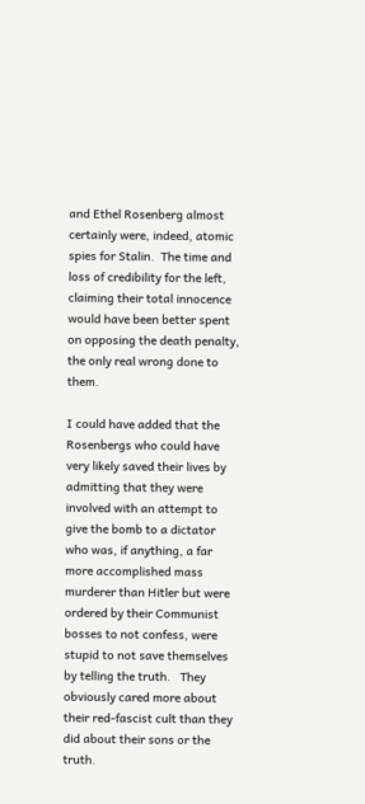and Ethel Rosenberg almost certainly were, indeed, atomic spies for Stalin.  The time and loss of credibility for the left, claiming their total innocence would have been better spent on opposing the death penalty, the only real wrong done to them.

I could have added that the Rosenbergs who could have very likely saved their lives by admitting that they were involved with an attempt to give the bomb to a dictator who was, if anything, a far more accomplished mass murderer than Hitler but were ordered by their Communist bosses to not confess, were stupid to not save themselves by telling the truth.   They obviously cared more about their red-fascist cult than they did about their sons or the truth.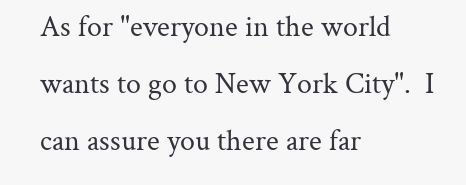As for "everyone in the world wants to go to New York City".  I can assure you there are far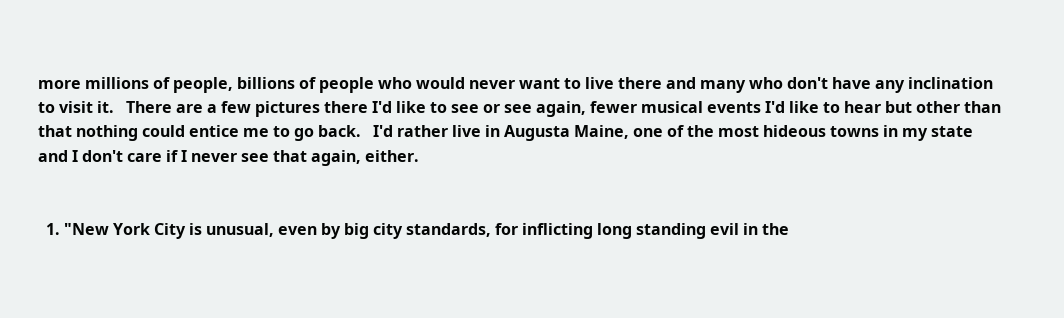more millions of people, billions of people who would never want to live there and many who don't have any inclination to visit it.   There are a few pictures there I'd like to see or see again, fewer musical events I'd like to hear but other than that nothing could entice me to go back.   I'd rather live in Augusta Maine, one of the most hideous towns in my state and I don't care if I never see that again, either.


  1. "New York City is unusual, even by big city standards, for inflicting long standing evil in the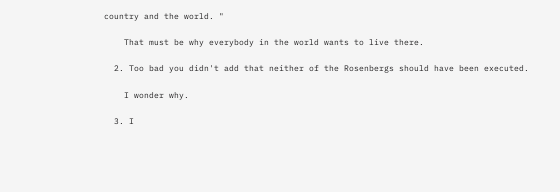country and the world. "

    That must be why everybody in the world wants to live there.

  2. Too bad you didn't add that neither of the Rosenbergs should have been executed.

    I wonder why.

  3. I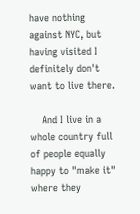have nothing against NYC, but having visited I definitely don't want to live there.

    And I live in a whole country full of people equally happy to "make it" where they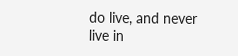do live, and never live in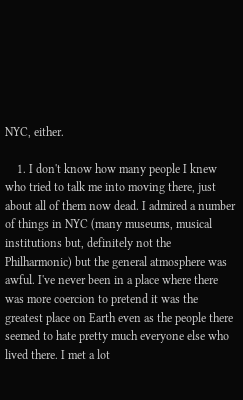NYC, either.

    1. I don't know how many people I knew who tried to talk me into moving there, just about all of them now dead. I admired a number of things in NYC (many museums, musical institutions but, definitely not the Philharmonic) but the general atmosphere was awful. I've never been in a place where there was more coercion to pretend it was the greatest place on Earth even as the people there seemed to hate pretty much everyone else who lived there. I met a lot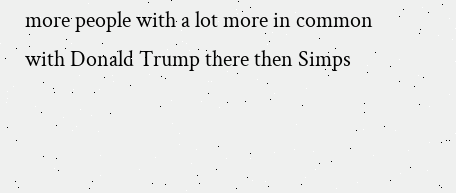more people with a lot more in common with Donald Trump there then Simps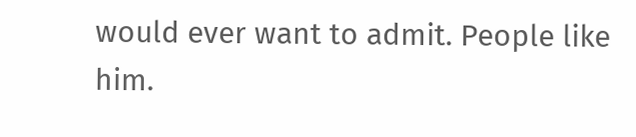would ever want to admit. People like him.